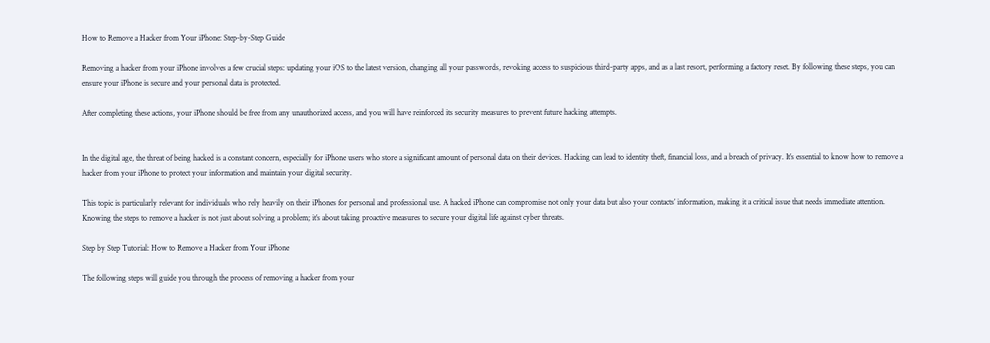How to Remove a Hacker from Your iPhone: Step-by-Step Guide

Removing a hacker from your iPhone involves a few crucial steps: updating your iOS to the latest version, changing all your passwords, revoking access to suspicious third-party apps, and as a last resort, performing a factory reset. By following these steps, you can ensure your iPhone is secure and your personal data is protected.

After completing these actions, your iPhone should be free from any unauthorized access, and you will have reinforced its security measures to prevent future hacking attempts.


In the digital age, the threat of being hacked is a constant concern, especially for iPhone users who store a significant amount of personal data on their devices. Hacking can lead to identity theft, financial loss, and a breach of privacy. It’s essential to know how to remove a hacker from your iPhone to protect your information and maintain your digital security.

This topic is particularly relevant for individuals who rely heavily on their iPhones for personal and professional use. A hacked iPhone can compromise not only your data but also your contacts’ information, making it a critical issue that needs immediate attention. Knowing the steps to remove a hacker is not just about solving a problem; it’s about taking proactive measures to secure your digital life against cyber threats.

Step by Step Tutorial: How to Remove a Hacker from Your iPhone

The following steps will guide you through the process of removing a hacker from your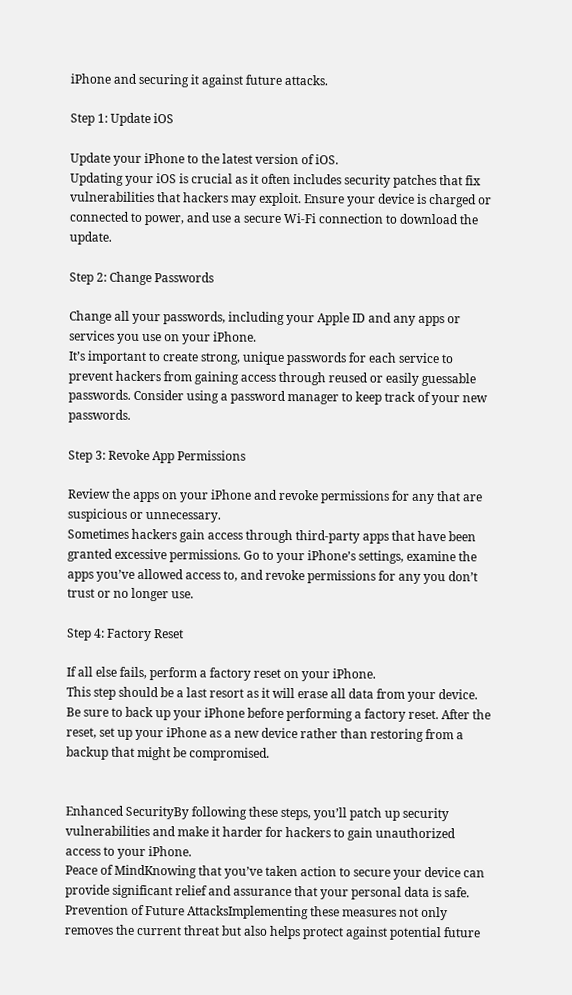iPhone and securing it against future attacks.

Step 1: Update iOS

Update your iPhone to the latest version of iOS.
Updating your iOS is crucial as it often includes security patches that fix vulnerabilities that hackers may exploit. Ensure your device is charged or connected to power, and use a secure Wi-Fi connection to download the update.

Step 2: Change Passwords

Change all your passwords, including your Apple ID and any apps or services you use on your iPhone.
It’s important to create strong, unique passwords for each service to prevent hackers from gaining access through reused or easily guessable passwords. Consider using a password manager to keep track of your new passwords.

Step 3: Revoke App Permissions

Review the apps on your iPhone and revoke permissions for any that are suspicious or unnecessary.
Sometimes hackers gain access through third-party apps that have been granted excessive permissions. Go to your iPhone’s settings, examine the apps you’ve allowed access to, and revoke permissions for any you don’t trust or no longer use.

Step 4: Factory Reset

If all else fails, perform a factory reset on your iPhone.
This step should be a last resort as it will erase all data from your device. Be sure to back up your iPhone before performing a factory reset. After the reset, set up your iPhone as a new device rather than restoring from a backup that might be compromised.


Enhanced SecurityBy following these steps, you’ll patch up security vulnerabilities and make it harder for hackers to gain unauthorized access to your iPhone.
Peace of MindKnowing that you’ve taken action to secure your device can provide significant relief and assurance that your personal data is safe.
Prevention of Future AttacksImplementing these measures not only removes the current threat but also helps protect against potential future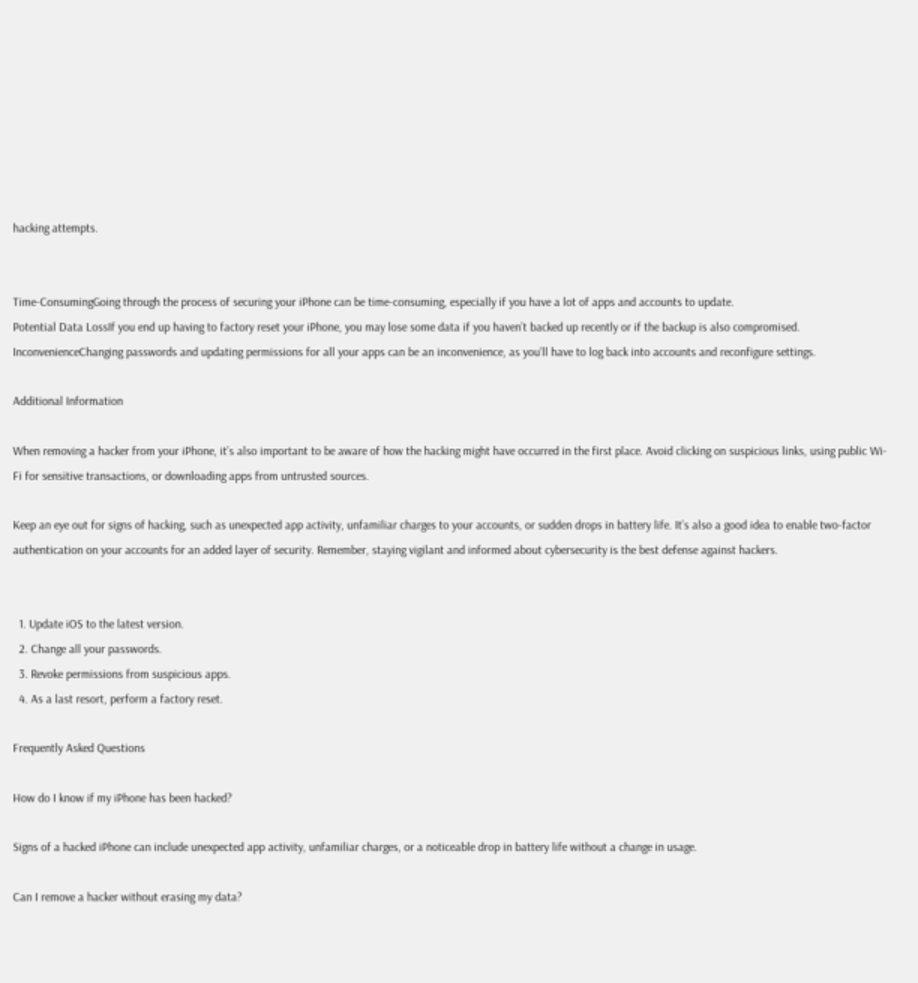hacking attempts.


Time-ConsumingGoing through the process of securing your iPhone can be time-consuming, especially if you have a lot of apps and accounts to update.
Potential Data LossIf you end up having to factory reset your iPhone, you may lose some data if you haven’t backed up recently or if the backup is also compromised.
InconvenienceChanging passwords and updating permissions for all your apps can be an inconvenience, as you’ll have to log back into accounts and reconfigure settings.

Additional Information

When removing a hacker from your iPhone, it’s also important to be aware of how the hacking might have occurred in the first place. Avoid clicking on suspicious links, using public Wi-Fi for sensitive transactions, or downloading apps from untrusted sources.

Keep an eye out for signs of hacking, such as unexpected app activity, unfamiliar charges to your accounts, or sudden drops in battery life. It’s also a good idea to enable two-factor authentication on your accounts for an added layer of security. Remember, staying vigilant and informed about cybersecurity is the best defense against hackers.


  1. Update iOS to the latest version.
  2. Change all your passwords.
  3. Revoke permissions from suspicious apps.
  4. As a last resort, perform a factory reset.

Frequently Asked Questions

How do I know if my iPhone has been hacked?

Signs of a hacked iPhone can include unexpected app activity, unfamiliar charges, or a noticeable drop in battery life without a change in usage.

Can I remove a hacker without erasing my data?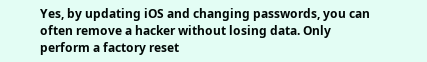Yes, by updating iOS and changing passwords, you can often remove a hacker without losing data. Only perform a factory reset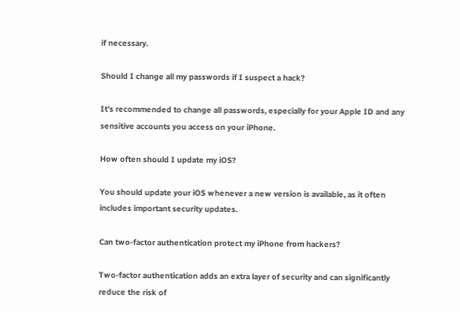if necessary.

Should I change all my passwords if I suspect a hack?

It’s recommended to change all passwords, especially for your Apple ID and any sensitive accounts you access on your iPhone.

How often should I update my iOS?

You should update your iOS whenever a new version is available, as it often includes important security updates.

Can two-factor authentication protect my iPhone from hackers?

Two-factor authentication adds an extra layer of security and can significantly reduce the risk of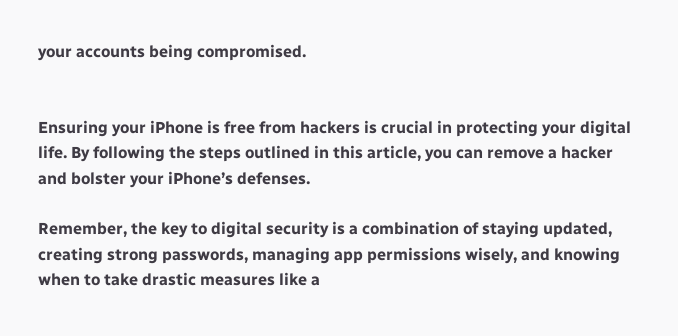your accounts being compromised.


Ensuring your iPhone is free from hackers is crucial in protecting your digital life. By following the steps outlined in this article, you can remove a hacker and bolster your iPhone’s defenses.

Remember, the key to digital security is a combination of staying updated, creating strong passwords, managing app permissions wisely, and knowing when to take drastic measures like a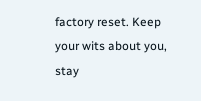factory reset. Keep your wits about you, stay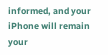informed, and your iPhone will remain your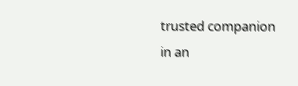trusted companion in an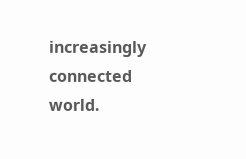increasingly connected world.